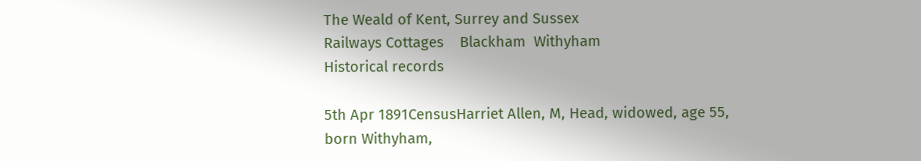The Weald of Kent, Surrey and Sussex
Railways Cottages    Blackham  Withyham
Historical records

5th Apr 1891CensusHarriet Allen, M, Head, widowed, age 55, born Withyham,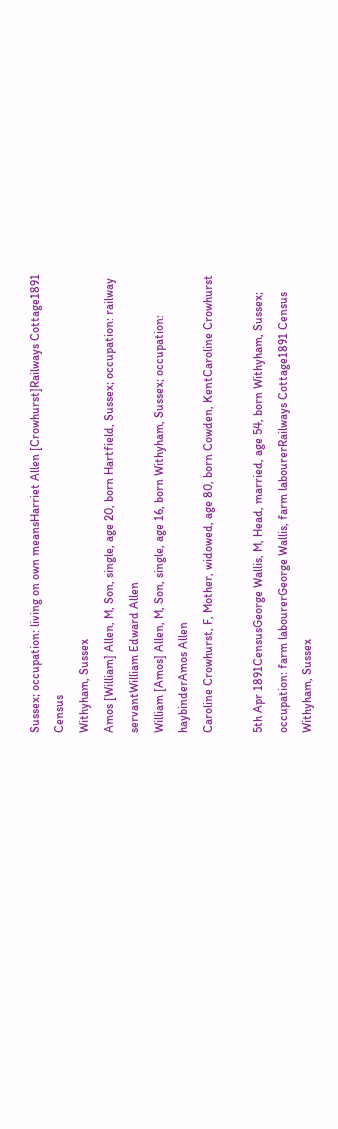Sussex; occupation: living on own meansHarriet Allen [Crowhurst]Railways Cottage1891 Census
Withyham, Sussex
Amos [William] Allen, M, Son, single, age 20, born Hartfield, Sussex; occupation: railway servantWilliam Edward Allen
William [Amos] Allen, M, Son, single, age 16, born Withyham, Sussex; occupation: haybinderAmos Allen
Caroline Crowhurst, F, Mother, widowed, age 80, born Cowden, KentCaroline Crowhurst

5th Apr 1891CensusGeorge Wallis, M, Head, married, age 54, born Withyham, Sussex; occupation: farm labourerGeorge Wallis, farm labourerRailways Cottage1891 Census
Withyham, Sussex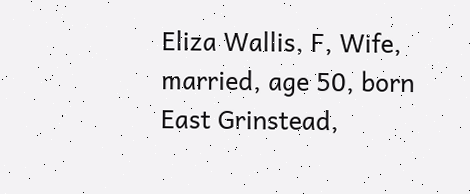Eliza Wallis, F, Wife, married, age 50, born East Grinstead,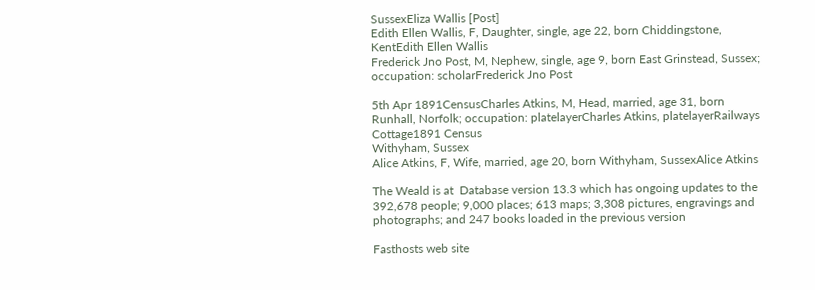SussexEliza Wallis [Post]
Edith Ellen Wallis, F, Daughter, single, age 22, born Chiddingstone, KentEdith Ellen Wallis
Frederick Jno Post, M, Nephew, single, age 9, born East Grinstead, Sussex; occupation: scholarFrederick Jno Post

5th Apr 1891CensusCharles Atkins, M, Head, married, age 31, born Runhall, Norfolk; occupation: platelayerCharles Atkins, platelayerRailways Cottage1891 Census
Withyham, Sussex
Alice Atkins, F, Wife, married, age 20, born Withyham, SussexAlice Atkins

The Weald is at  Database version 13.3 which has ongoing updates to the 392,678 people; 9,000 places; 613 maps; 3,308 pictures, engravings and photographs; and 247 books loaded in the previous version

Fasthosts web site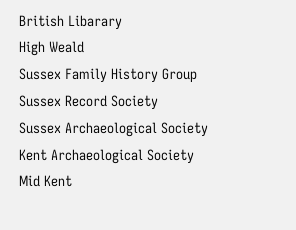British Libarary
High Weald
Sussex Family History Group
Sussex Record Society
Sussex Archaeological Society
Kent Archaeological Society
Mid Kent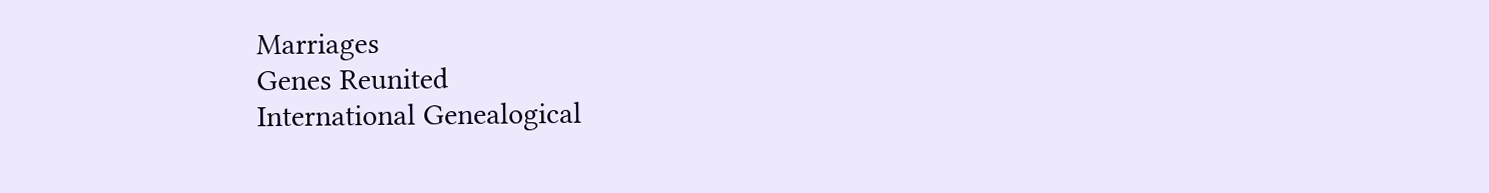Marriages
Genes Reunited
International Genealogical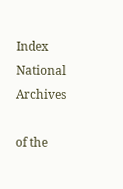Index
National Archives

of the